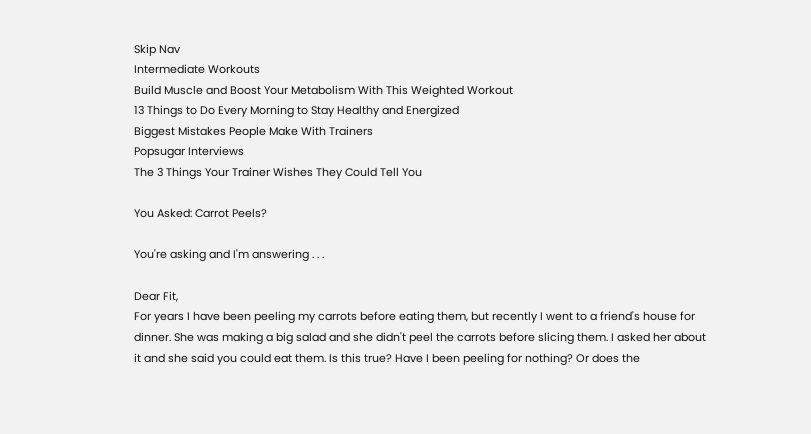Skip Nav
Intermediate Workouts
Build Muscle and Boost Your Metabolism With This Weighted Workout
13 Things to Do Every Morning to Stay Healthy and Energized
Biggest Mistakes People Make With Trainers
Popsugar Interviews
The 3 Things Your Trainer Wishes They Could Tell You

You Asked: Carrot Peels?

You're asking and I'm answering . . .

Dear Fit,
For years I have been peeling my carrots before eating them, but recently I went to a friend's house for dinner. She was making a big salad and she didn't peel the carrots before slicing them. I asked her about it and she said you could eat them. Is this true? Have I been peeling for nothing? Or does the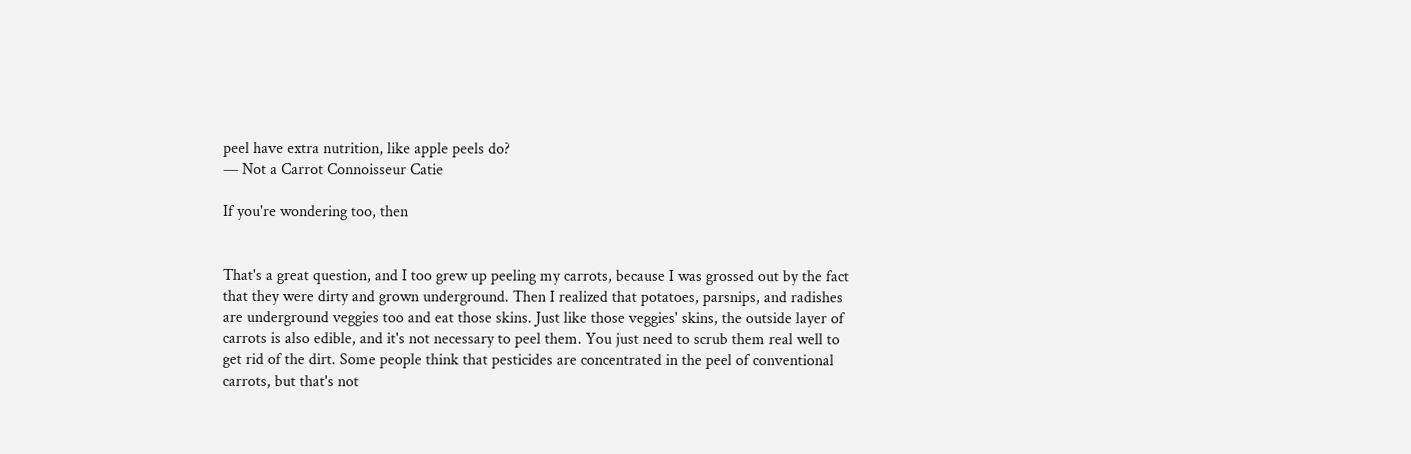peel have extra nutrition, like apple peels do?
— Not a Carrot Connoisseur Catie

If you're wondering too, then


That's a great question, and I too grew up peeling my carrots, because I was grossed out by the fact that they were dirty and grown underground. Then I realized that potatoes, parsnips, and radishes are underground veggies too and eat those skins. Just like those veggies' skins, the outside layer of carrots is also edible, and it's not necessary to peel them. You just need to scrub them real well to get rid of the dirt. Some people think that pesticides are concentrated in the peel of conventional carrots, but that's not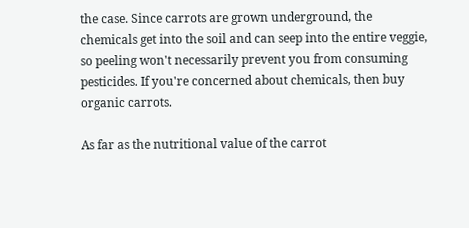the case. Since carrots are grown underground, the chemicals get into the soil and can seep into the entire veggie, so peeling won't necessarily prevent you from consuming pesticides. If you're concerned about chemicals, then buy organic carrots.

As far as the nutritional value of the carrot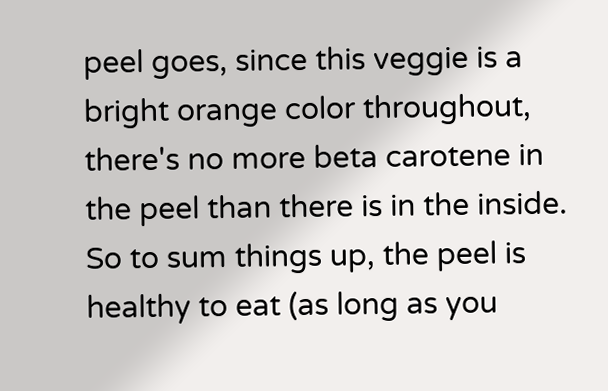peel goes, since this veggie is a bright orange color throughout, there's no more beta carotene in the peel than there is in the inside. So to sum things up, the peel is healthy to eat (as long as you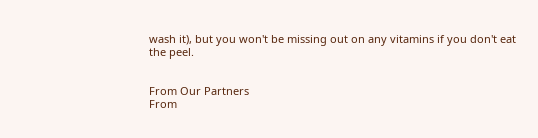wash it), but you won't be missing out on any vitamins if you don't eat the peel.


From Our Partners
From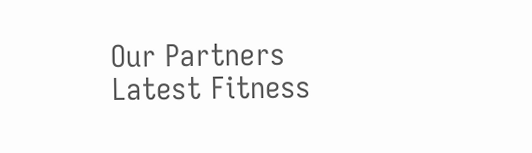Our Partners
Latest Fitness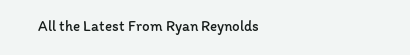All the Latest From Ryan Reynolds